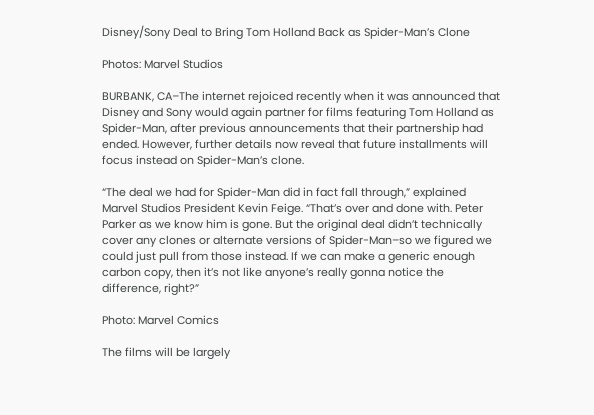Disney/Sony Deal to Bring Tom Holland Back as Spider-Man’s Clone

Photos: Marvel Studios

BURBANK, CA–The internet rejoiced recently when it was announced that Disney and Sony would again partner for films featuring Tom Holland as Spider-Man, after previous announcements that their partnership had ended. However, further details now reveal that future installments will focus instead on Spider-Man’s clone.

“The deal we had for Spider-Man did in fact fall through,” explained Marvel Studios President Kevin Feige. “That’s over and done with. Peter Parker as we know him is gone. But the original deal didn’t technically cover any clones or alternate versions of Spider-Man–so we figured we could just pull from those instead. If we can make a generic enough carbon copy, then it’s not like anyone’s really gonna notice the difference, right?”

Photo: Marvel Comics

The films will be largely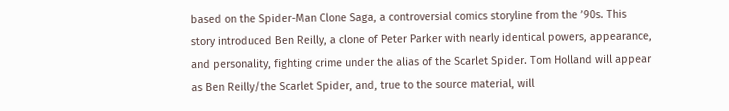based on the Spider-Man Clone Saga, a controversial comics storyline from the ’90s. This story introduced Ben Reilly, a clone of Peter Parker with nearly identical powers, appearance, and personality, fighting crime under the alias of the Scarlet Spider. Tom Holland will appear as Ben Reilly/the Scarlet Spider, and, true to the source material, will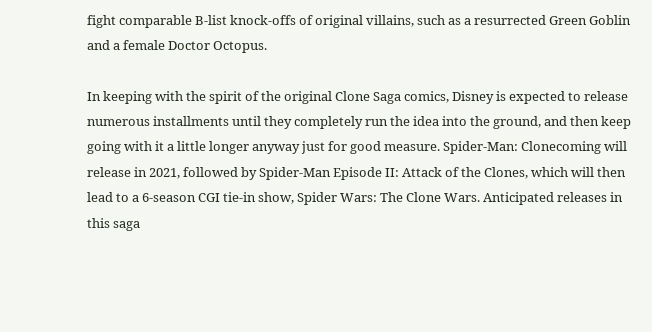fight comparable B-list knock-offs of original villains, such as a resurrected Green Goblin and a female Doctor Octopus.

In keeping with the spirit of the original Clone Saga comics, Disney is expected to release numerous installments until they completely run the idea into the ground, and then keep going with it a little longer anyway just for good measure. Spider-Man: Clonecoming will release in 2021, followed by Spider-Man Episode II: Attack of the Clones, which will then lead to a 6-season CGI tie-in show, Spider Wars: The Clone Wars. Anticipated releases in this saga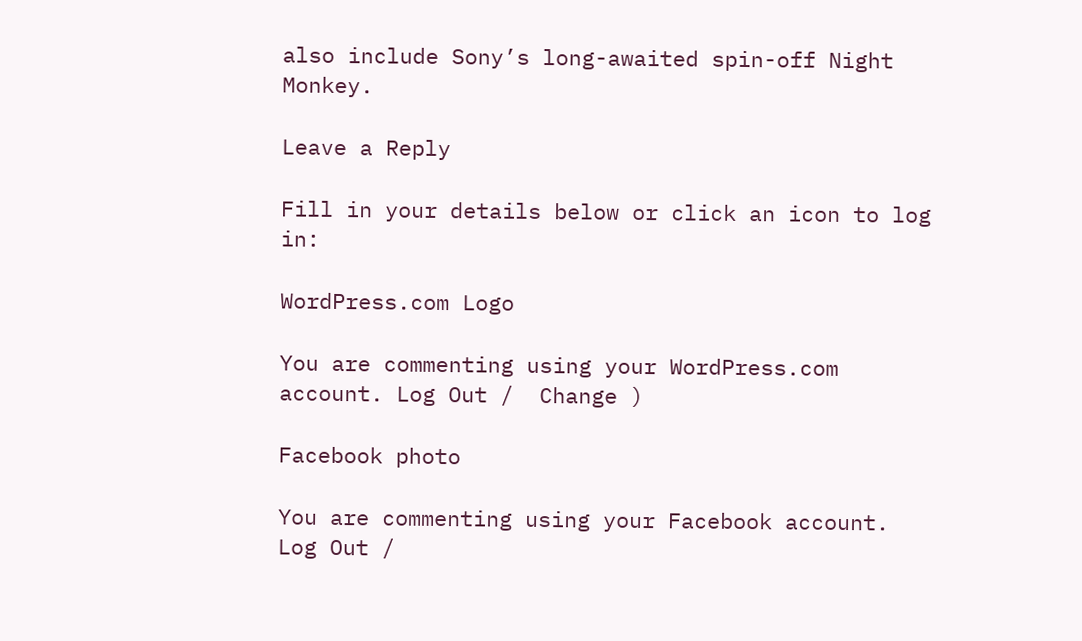also include Sony’s long-awaited spin-off Night Monkey.

Leave a Reply

Fill in your details below or click an icon to log in:

WordPress.com Logo

You are commenting using your WordPress.com account. Log Out /  Change )

Facebook photo

You are commenting using your Facebook account. Log Out /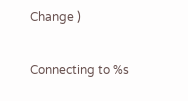Change )

Connecting to %s